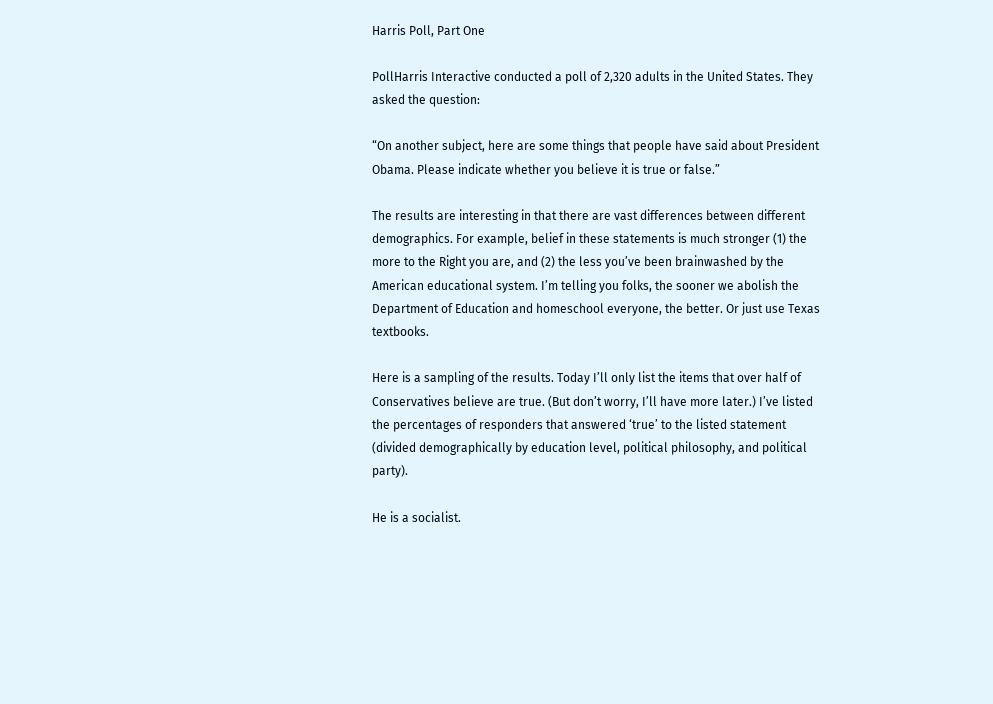Harris Poll, Part One

PollHarris Interactive conducted a poll of 2,320 adults in the United States. They asked the question:

“On another subject, here are some things that people have said about President Obama. Please indicate whether you believe it is true or false.”

The results are interesting in that there are vast differences between different demographics. For example, belief in these statements is much stronger (1) the more to the Right you are, and (2) the less you’ve been brainwashed by the American educational system. I’m telling you folks, the sooner we abolish the Department of Education and homeschool everyone, the better. Or just use Texas textbooks.

Here is a sampling of the results. Today I’ll only list the items that over half of Conservatives believe are true. (But don’t worry, I’ll have more later.) I’ve listed the percentages of responders that answered ‘true’ to the listed statement (divided demographically by education level, political philosophy, and political party).

He is a socialist.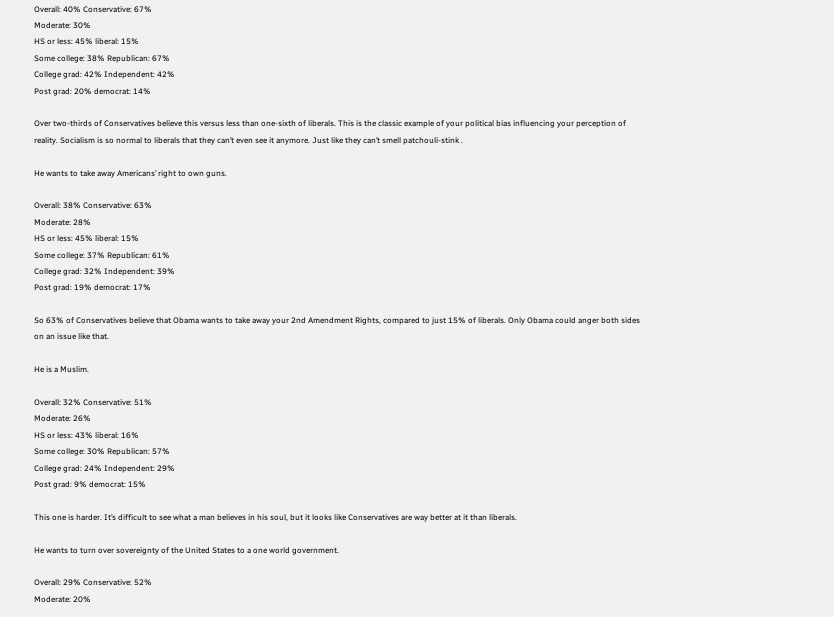Overall: 40% Conservative: 67%
Moderate: 30%
HS or less: 45% liberal: 15%
Some college: 38% Republican: 67%
College grad: 42% Independent: 42%
Post grad: 20% democrat: 14%

Over two-thirds of Conservatives believe this versus less than one-sixth of liberals. This is the classic example of your political bias influencing your perception of reality. Socialism is so normal to liberals that they can’t even see it anymore. Just like they can’t smell patchouli-stink .

He wants to take away Americans’ right to own guns.

Overall: 38% Conservative: 63%
Moderate: 28%
HS or less: 45% liberal: 15%
Some college: 37% Republican: 61%
College grad: 32% Independent: 39%
Post grad: 19% democrat: 17%

So 63% of Conservatives believe that Obama wants to take away your 2nd Amendment Rights, compared to just 15% of liberals. Only Obama could anger both sides on an issue like that.

He is a Muslim.

Overall: 32% Conservative: 51%
Moderate: 26%
HS or less: 43% liberal: 16%
Some college: 30% Republican: 57%
College grad: 24% Independent: 29%
Post grad: 9% democrat: 15%

This one is harder. It’s difficult to see what a man believes in his soul, but it looks like Conservatives are way better at it than liberals.

He wants to turn over sovereignty of the United States to a one world government.

Overall: 29% Conservative: 52%
Moderate: 20%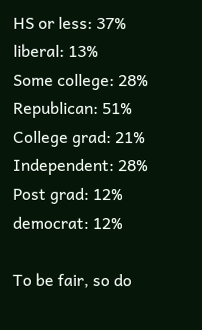HS or less: 37% liberal: 13%
Some college: 28% Republican: 51%
College grad: 21% Independent: 28%
Post grad: 12% democrat: 12%

To be fair, so do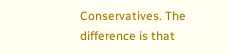Conservatives. The difference is that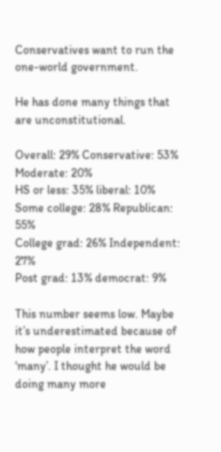Conservatives want to run the one-world government.

He has done many things that are unconstitutional.

Overall: 29% Conservative: 53%
Moderate: 20%
HS or less: 35% liberal: 10%
Some college: 28% Republican: 55%
College grad: 26% Independent: 27%
Post grad: 13% democrat: 9%

This number seems low. Maybe it’s underestimated because of how people interpret the word ‘many’. I thought he would be doing many more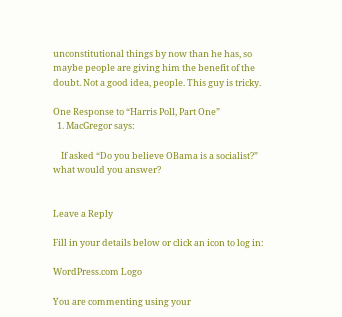unconstitutional things by now than he has, so maybe people are giving him the benefit of the doubt. Not a good idea, people. This guy is tricky.

One Response to “Harris Poll, Part One”
  1. MacGregor says:

    If asked “Do you believe OBama is a socialist?” what would you answer?


Leave a Reply

Fill in your details below or click an icon to log in:

WordPress.com Logo

You are commenting using your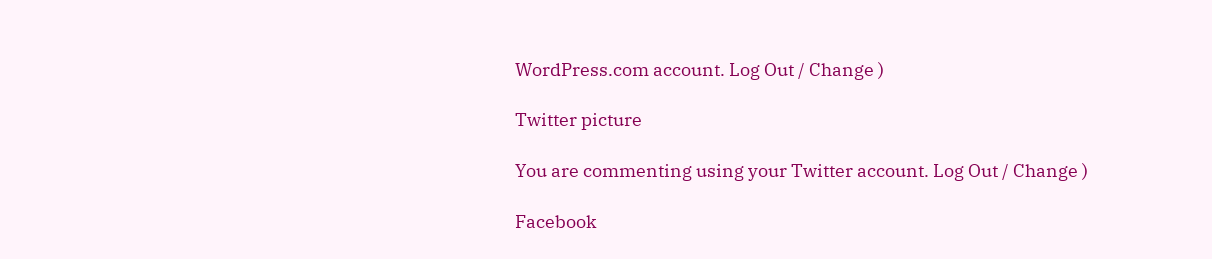WordPress.com account. Log Out / Change )

Twitter picture

You are commenting using your Twitter account. Log Out / Change )

Facebook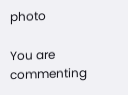photo

You are commenting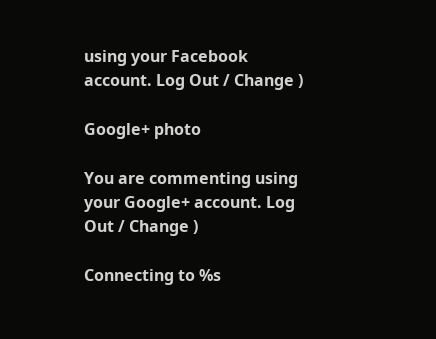using your Facebook account. Log Out / Change )

Google+ photo

You are commenting using your Google+ account. Log Out / Change )

Connecting to %s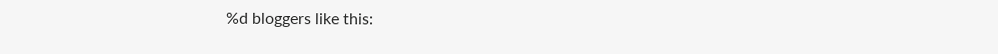%d bloggers like this: